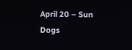April 20 – Sun Dogs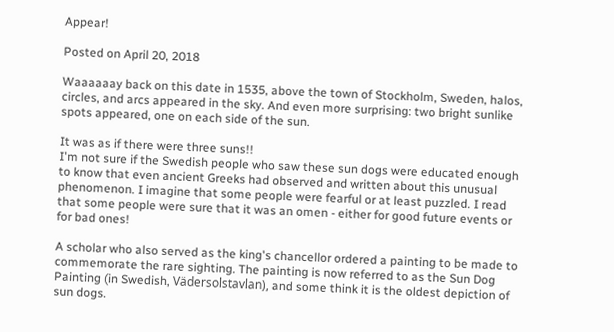Appear!

Posted on April 20, 2018

Waaaaaay back on this date in 1535, above the town of Stockholm, Sweden, halos, circles, and arcs appeared in the sky. And even more surprising: two bright sunlike spots appeared, one on each side of the sun.

It was as if there were three suns!!
I'm not sure if the Swedish people who saw these sun dogs were educated enough to know that even ancient Greeks had observed and written about this unusual phenomenon. I imagine that some people were fearful or at least puzzled. I read that some people were sure that it was an omen - either for good future events or for bad ones!

A scholar who also served as the king's chancellor ordered a painting to be made to commemorate the rare sighting. The painting is now referred to as the Sun Dog Painting (in Swedish, Vädersolstavlan), and some think it is the oldest depiction of sun dogs.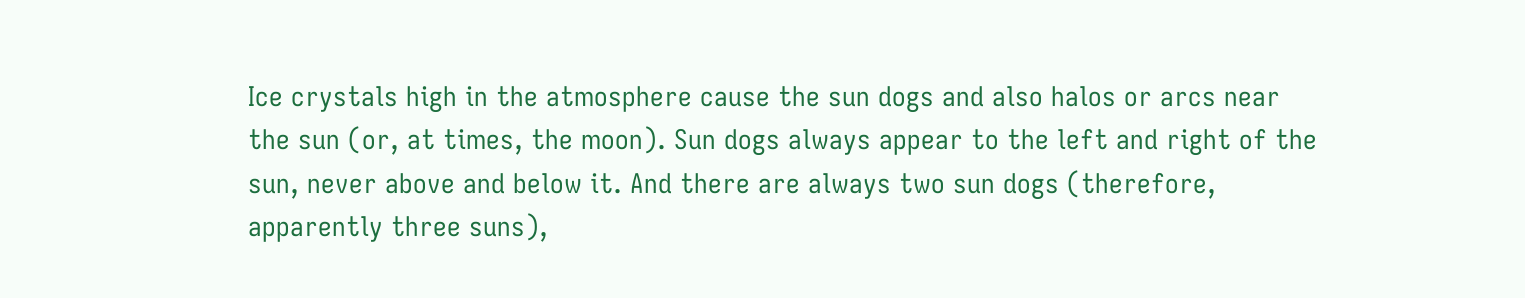Ice crystals high in the atmosphere cause the sun dogs and also halos or arcs near the sun (or, at times, the moon). Sun dogs always appear to the left and right of the sun, never above and below it. And there are always two sun dogs (therefore, apparently three suns),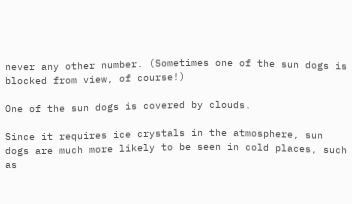never any other number. (Sometimes one of the sun dogs is blocked from view, of course!)

One of the sun dogs is covered by clouds.

Since it requires ice crystals in the atmosphere, sun dogs are much more likely to be seen in cold places, such as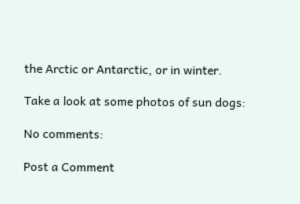the Arctic or Antarctic, or in winter.

Take a look at some photos of sun dogs:

No comments:

Post a Comment